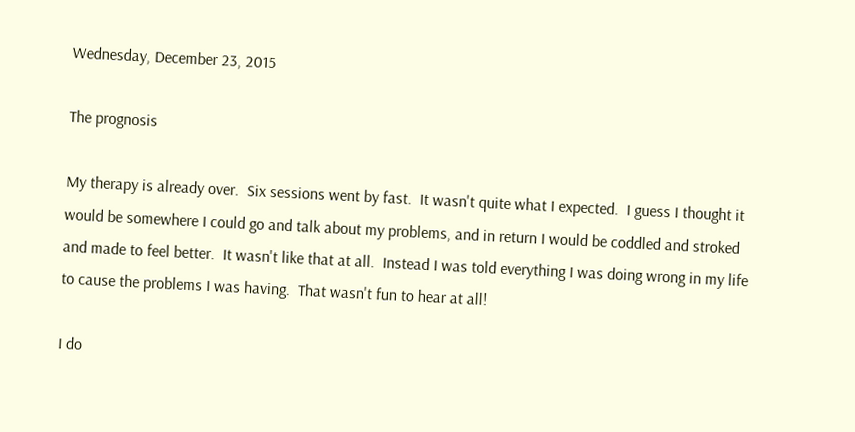Wednesday, December 23, 2015

The prognosis

My therapy is already over.  Six sessions went by fast.  It wasn't quite what I expected.  I guess I thought it would be somewhere I could go and talk about my problems, and in return I would be coddled and stroked and made to feel better.  It wasn't like that at all.  Instead I was told everything I was doing wrong in my life to cause the problems I was having.  That wasn't fun to hear at all!

I do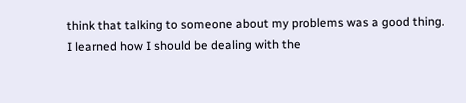think that talking to someone about my problems was a good thing.  I learned how I should be dealing with the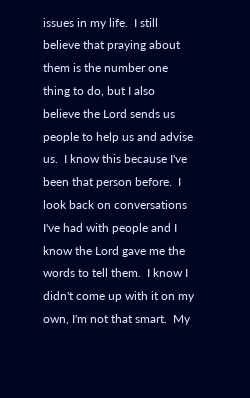issues in my life.  I still believe that praying about them is the number one thing to do, but I also believe the Lord sends us people to help us and advise us.  I know this because I've been that person before.  I look back on conversations I've had with people and I know the Lord gave me the words to tell them.  I know I didn't come up with it on my own, I'm not that smart.  My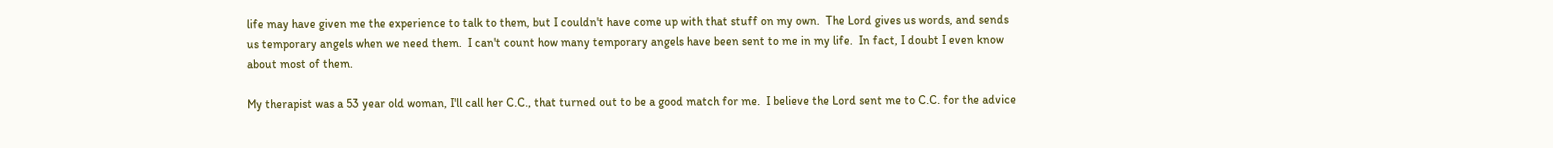life may have given me the experience to talk to them, but I couldn't have come up with that stuff on my own.  The Lord gives us words, and sends us temporary angels when we need them.  I can't count how many temporary angels have been sent to me in my life.  In fact, I doubt I even know about most of them.

My therapist was a 53 year old woman, I'll call her C.C., that turned out to be a good match for me.  I believe the Lord sent me to C.C. for the advice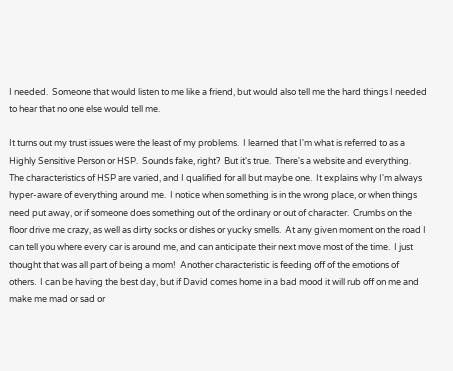I needed.  Someone that would listen to me like a friend, but would also tell me the hard things I needed to hear that no one else would tell me.

It turns out my trust issues were the least of my problems.  I learned that I'm what is referred to as a Highly Sensitive Person or HSP.  Sounds fake, right?  But it's true.  There's a website and everything.  The characteristics of HSP are varied, and I qualified for all but maybe one.  It explains why I'm always hyper-aware of everything around me.  I notice when something is in the wrong place, or when things need put away, or if someone does something out of the ordinary or out of character.  Crumbs on the floor drive me crazy, as well as dirty socks or dishes or yucky smells.  At any given moment on the road I can tell you where every car is around me, and can anticipate their next move most of the time.  I just thought that was all part of being a mom!  Another characteristic is feeding off of the emotions of others.  I can be having the best day, but if David comes home in a bad mood it will rub off on me and make me mad or sad or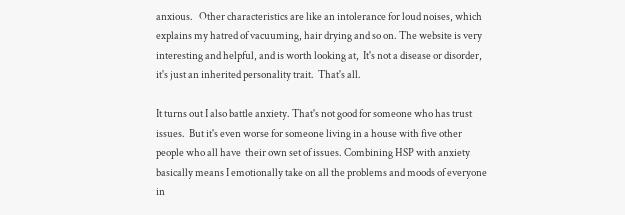anxious.   Other characteristics are like an intolerance for loud noises, which explains my hatred of vacuuming, hair drying and so on. The website is very interesting and helpful, and is worth looking at,  It's not a disease or disorder, it's just an inherited personality trait.  That's all.

It turns out I also battle anxiety. That's not good for someone who has trust issues.  But it's even worse for someone living in a house with five other people who all have  their own set of issues. Combining HSP with anxiety basically means I emotionally take on all the problems and moods of everyone in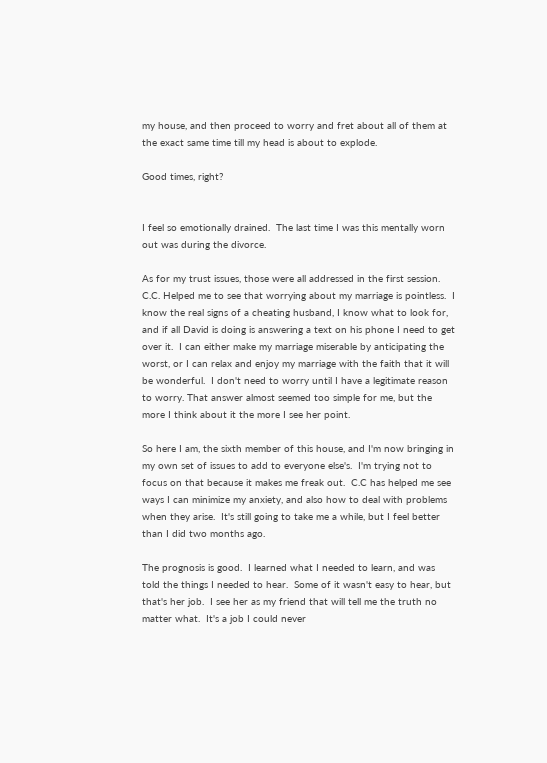my house, and then proceed to worry and fret about all of them at the exact same time till my head is about to explode.

Good times, right?


I feel so emotionally drained.  The last time I was this mentally worn out was during the divorce.

As for my trust issues, those were all addressed in the first session.  C.C. Helped me to see that worrying about my marriage is pointless.  I know the real signs of a cheating husband, I know what to look for, and if all David is doing is answering a text on his phone I need to get over it.  I can either make my marriage miserable by anticipating the worst, or I can relax and enjoy my marriage with the faith that it will be wonderful.  I don't need to worry until I have a legitimate reason to worry. That answer almost seemed too simple for me, but the more I think about it the more I see her point.

So here I am, the sixth member of this house, and I'm now bringing in my own set of issues to add to everyone else's.  I'm trying not to focus on that because it makes me freak out.  C.C has helped me see ways I can minimize my anxiety, and also how to deal with problems when they arise.  It's still going to take me a while, but I feel better than I did two months ago.

The prognosis is good.  I learned what I needed to learn, and was told the things I needed to hear.  Some of it wasn't easy to hear, but that's her job.  I see her as my friend that will tell me the truth no matter what.  It's a job I could never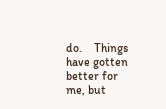do.    Things have gotten better for me, but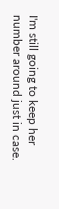I'm still going to keep her number around just in case.